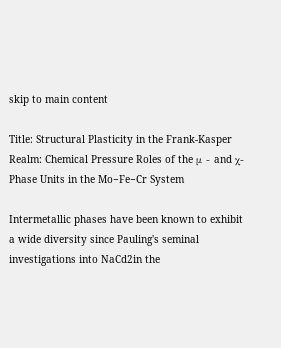skip to main content

Title: Structural Plasticity in the Frank‐Kasper Realm: Chemical Pressure Roles of the μ ‐ and χ‐Phase Units in the Mo−Fe−Cr System

Intermetallic phases have been known to exhibit a wide diversity since Pauling's seminal investigations into NaCd2in the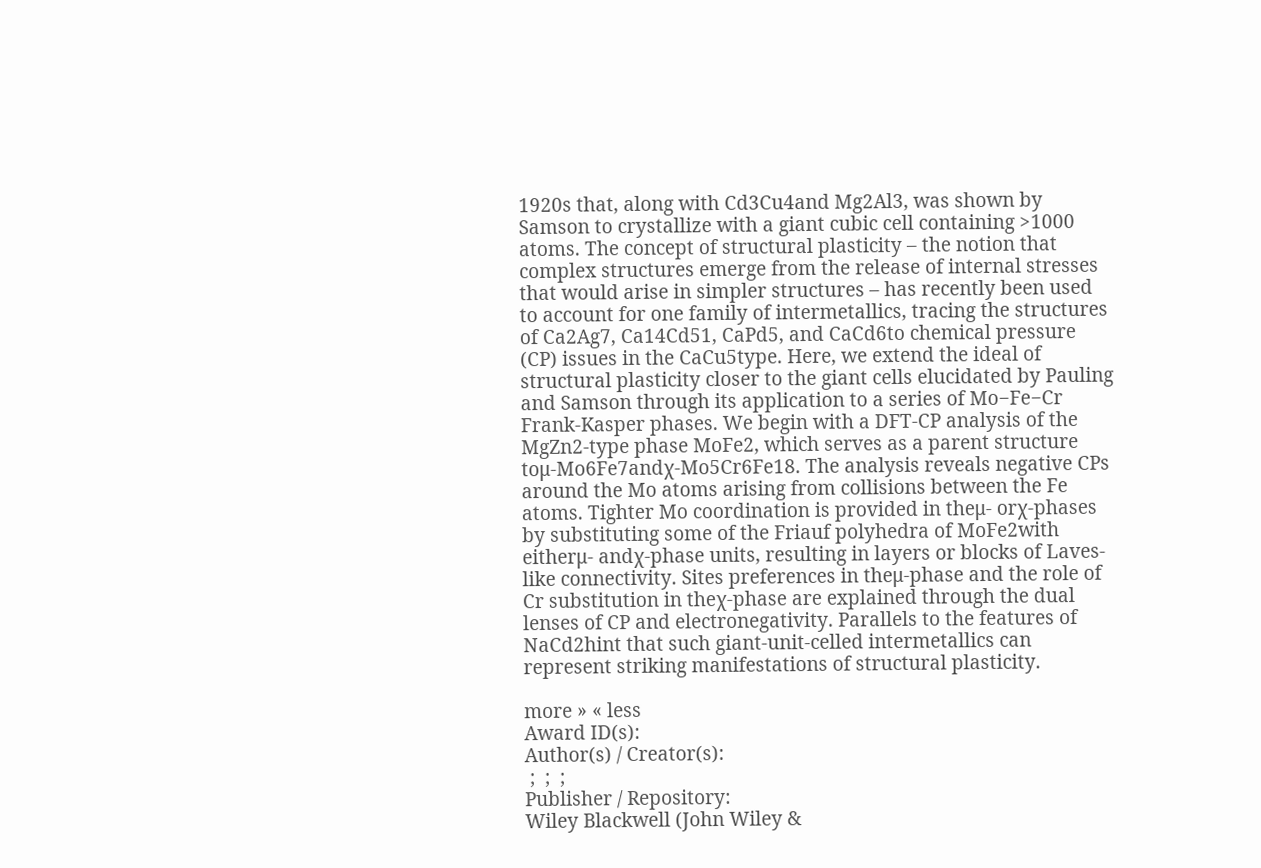1920s that, along with Cd3Cu4and Mg2Al3, was shown by Samson to crystallize with a giant cubic cell containing >1000 atoms. The concept of structural plasticity – the notion that complex structures emerge from the release of internal stresses that would arise in simpler structures – has recently been used to account for one family of intermetallics, tracing the structures of Ca2Ag7, Ca14Cd51, CaPd5, and CaCd6to chemical pressure (CP) issues in the CaCu5type. Here, we extend the ideal of structural plasticity closer to the giant cells elucidated by Pauling and Samson through its application to a series of Mo−Fe−Cr Frank‐Kasper phases. We begin with a DFT‐CP analysis of the MgZn2‐type phase MoFe2, which serves as a parent structure toμ‐Mo6Fe7andχ‐Mo5Cr6Fe18. The analysis reveals negative CPs around the Mo atoms arising from collisions between the Fe atoms. Tighter Mo coordination is provided in theμ‐ orχ‐phases by substituting some of the Friauf polyhedra of MoFe2with eitherμ‐ andχ‐phase units, resulting in layers or blocks of Laves‐like connectivity. Sites preferences in theμ‐phase and the role of Cr substitution in theχ‐phase are explained through the dual lenses of CP and electronegativity. Parallels to the features of NaCd2hint that such giant‐unit‐celled intermetallics can represent striking manifestations of structural plasticity.

more » « less
Award ID(s):
Author(s) / Creator(s):
 ;  ;  ;
Publisher / Repository:
Wiley Blackwell (John Wiley &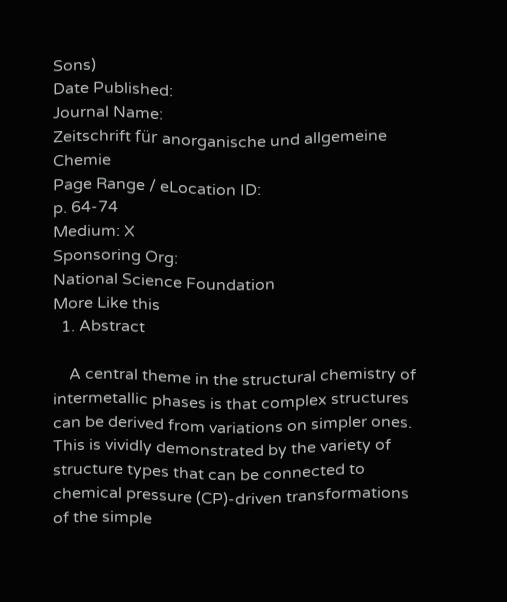Sons)
Date Published:
Journal Name:
Zeitschrift für anorganische und allgemeine Chemie
Page Range / eLocation ID:
p. 64-74
Medium: X
Sponsoring Org:
National Science Foundation
More Like this
  1. Abstract

    A central theme in the structural chemistry of intermetallic phases is that complex structures can be derived from variations on simpler ones. This is vividly demonstrated by the variety of structure types that can be connected to chemical pressure (CP)‐driven transformations of the simple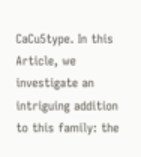CaCu5type. In this Article, we investigate an intriguing addition to this family: the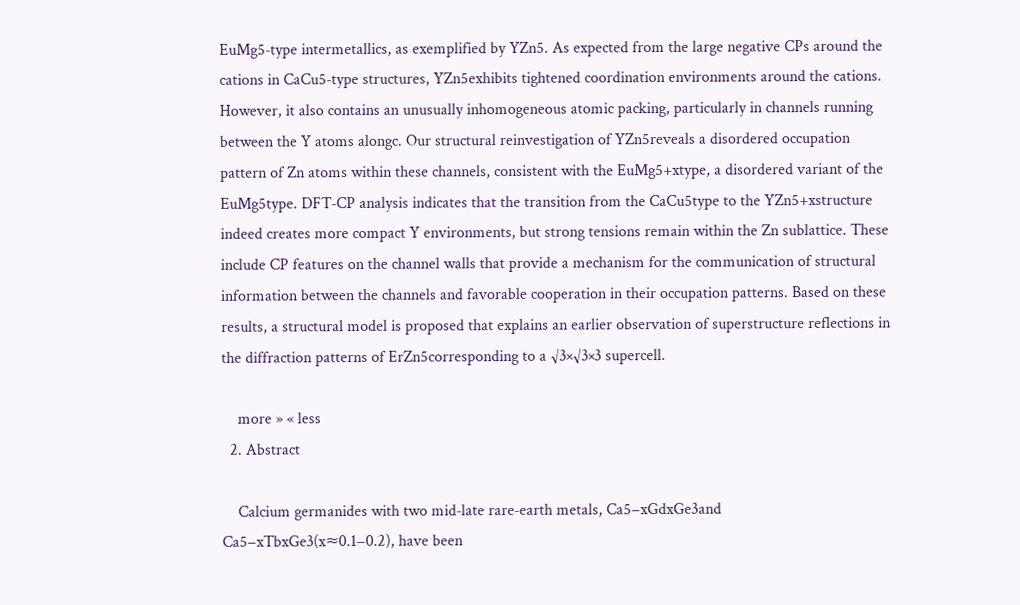EuMg5‐type intermetallics, as exemplified by YZn5. As expected from the large negative CPs around the cations in CaCu5‐type structures, YZn5exhibits tightened coordination environments around the cations. However, it also contains an unusually inhomogeneous atomic packing, particularly in channels running between the Y atoms alongc. Our structural reinvestigation of YZn5reveals a disordered occupation pattern of Zn atoms within these channels, consistent with the EuMg5+xtype, a disordered variant of the EuMg5type. DFT‐CP analysis indicates that the transition from the CaCu5type to the YZn5+xstructure indeed creates more compact Y environments, but strong tensions remain within the Zn sublattice. These include CP features on the channel walls that provide a mechanism for the communication of structural information between the channels and favorable cooperation in their occupation patterns. Based on these results, a structural model is proposed that explains an earlier observation of superstructure reflections in the diffraction patterns of ErZn5corresponding to a √3×√3×3 supercell.

    more » « less
  2. Abstract

    Calcium germanides with two mid‐late rare‐earth metals, Ca5−xGdxGe3and Ca5−xTbxGe3(x≈0.1−0.2), have been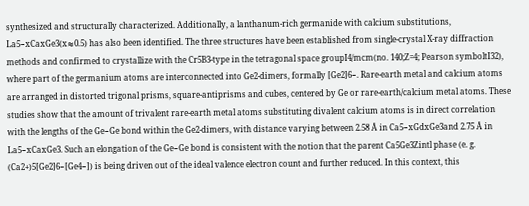synthesized and structurally characterized. Additionally, a lanthanum‐rich germanide with calcium substitutions, La5−xCaxGe3(x≈0.5) has also been identified. The three structures have been established from single‐crystal X‐ray diffraction methods and confirmed to crystallize with the Cr5B3‐type in the tetragonal space groupI4/mcm(no. 140;Z=4; Pearson symboltI32), where part of the germanium atoms are interconnected into Ge2‐dimers, formally [Ge2]6−. Rare‐earth metal and calcium atoms are arranged in distorted trigonal prisms, square‐antiprisms and cubes, centered by Ge or rare‐earth/calcium metal atoms. These studies show that the amount of trivalent rare‐earth metal atoms substituting divalent calcium atoms is in direct correlation with the lengths of the Ge−Ge bond within the Ge2‐dimers, with distance varying between 2.58 Å in Ca5−xGdxGe3and 2.75 Å in La5−xCaxGe3. Such an elongation of the Ge−Ge bond is consistent with the notion that the parent Ca5Ge3Zintl phase (e. g. (Ca2+)5[Ge2]6−[Ge4−]) is being driven out of the ideal valence electron count and further reduced. In this context, this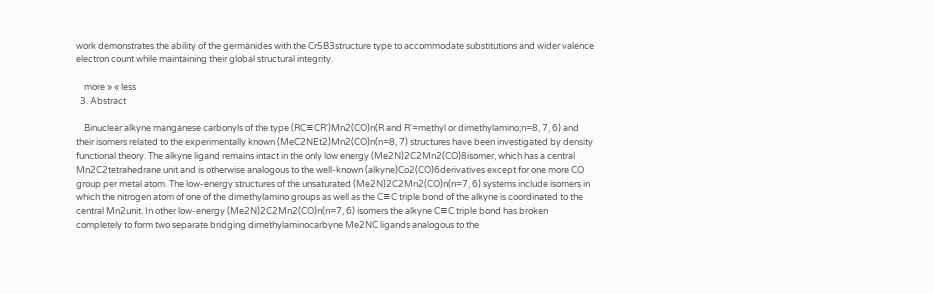work demonstrates the ability of the germanides with the Cr5B3structure type to accommodate substitutions and wider valence electron count while maintaining their global structural integrity.

    more » « less
  3. Abstract

    Binuclear alkyne manganese carbonyls of the type (RC≡CR')Mn2(CO)n(R and R'=methyl or dimethylamino;n=8, 7, 6) and their isomers related to the experimentally known (MeC2NEt2)Mn2(CO)n(n=8, 7) structures have been investigated by density functional theory. The alkyne ligand remains intact in the only low energy (Me2N)2C2Mn2(CO)8isomer, which has a central Mn2C2tetrahedrane unit and is otherwise analogous to the well‐known (alkyne)Co2(CO)6derivatives except for one more CO group per metal atom. The low‐energy structures of the unsaturated (Me2N)2C2Mn2(CO)n(n=7, 6) systems include isomers in which the nitrogen atom of one of the dimethylamino groups as well as the C≡C triple bond of the alkyne is coordinated to the central Mn2unit. In other low‐energy (Me2N)2C2Mn2(CO)n(n=7, 6) isomers the alkyne C≡C triple bond has broken completely to form two separate bridging dimethylaminocarbyne Me2NC ligands analogous to the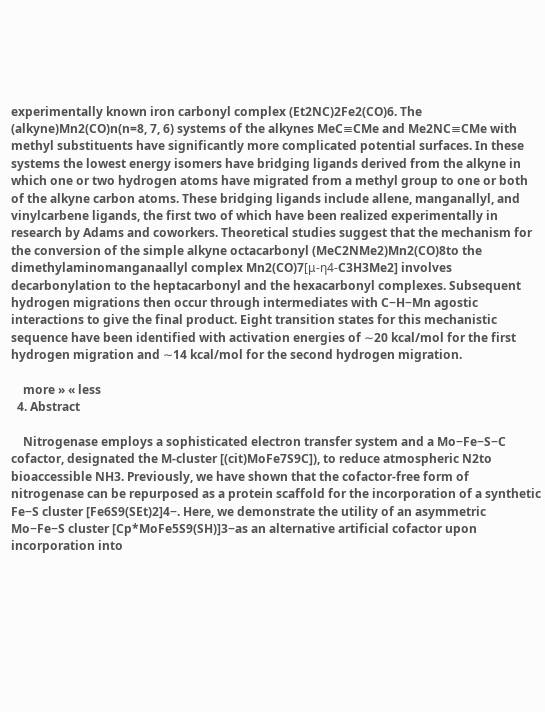experimentally known iron carbonyl complex (Et2NC)2Fe2(CO)6. The (alkyne)Mn2(CO)n(n=8, 7, 6) systems of the alkynes MeC≡CMe and Me2NC≡CMe with methyl substituents have significantly more complicated potential surfaces. In these systems the lowest energy isomers have bridging ligands derived from the alkyne in which one or two hydrogen atoms have migrated from a methyl group to one or both of the alkyne carbon atoms. These bridging ligands include allene, manganallyl, and vinylcarbene ligands, the first two of which have been realized experimentally in research by Adams and coworkers. Theoretical studies suggest that the mechanism for the conversion of the simple alkyne octacarbonyl (MeC2NMe2)Mn2(CO)8to the dimethylaminomanganaallyl complex Mn2(CO)7[μ‐η4‐C3H3Me2] involves decarbonylation to the heptacarbonyl and the hexacarbonyl complexes. Subsequent hydrogen migrations then occur through intermediates with C−H−Mn agostic interactions to give the final product. Eight transition states for this mechanistic sequence have been identified with activation energies of ∼20 kcal/mol for the first hydrogen migration and ∼14 kcal/mol for the second hydrogen migration.

    more » « less
  4. Abstract

    Nitrogenase employs a sophisticated electron transfer system and a Mo−Fe−S−C cofactor, designated the M‐cluster [(cit)MoFe7S9C]), to reduce atmospheric N2to bioaccessible NH3. Previously, we have shown that the cofactor‐free form of nitrogenase can be repurposed as a protein scaffold for the incorporation of a synthetic Fe−S cluster [Fe6S9(SEt)2]4−. Here, we demonstrate the utility of an asymmetric Mo−Fe−S cluster [Cp*MoFe5S9(SH)]3−as an alternative artificial cofactor upon incorporation into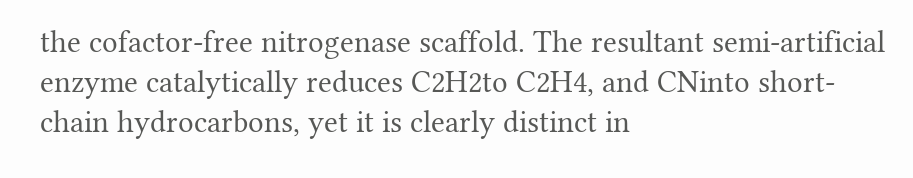the cofactor‐free nitrogenase scaffold. The resultant semi‐artificial enzyme catalytically reduces C2H2to C2H4, and CNinto short‐chain hydrocarbons, yet it is clearly distinct in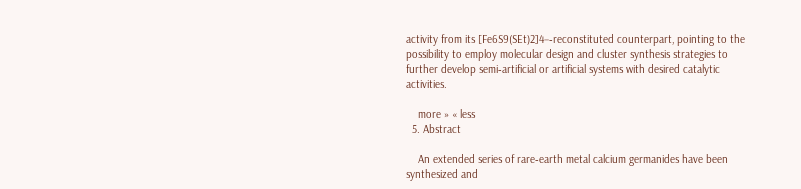activity from its [Fe6S9(SEt)2]4−‐reconstituted counterpart, pointing to the possibility to employ molecular design and cluster synthesis strategies to further develop semi‐artificial or artificial systems with desired catalytic activities.

    more » « less
  5. Abstract

    An extended series of rare‐earth metal calcium germanides have been synthesized and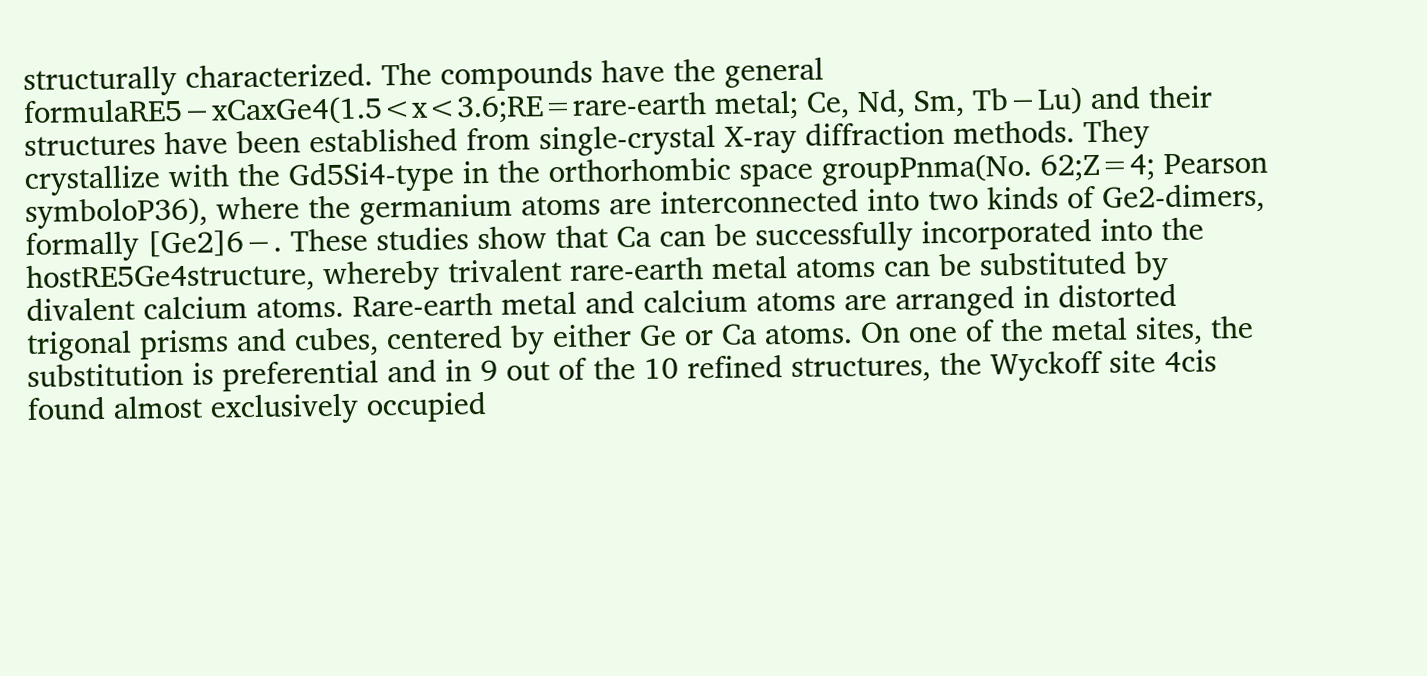structurally characterized. The compounds have the general formulaRE5−xCaxGe4(1.5<x<3.6;RE=rare‐earth metal; Ce, Nd, Sm, Tb−Lu) and their structures have been established from single‐crystal X‐ray diffraction methods. They crystallize with the Gd5Si4‐type in the orthorhombic space groupPnma(No. 62;Z=4; Pearson symboloP36), where the germanium atoms are interconnected into two kinds of Ge2‐dimers, formally [Ge2]6−. These studies show that Ca can be successfully incorporated into the hostRE5Ge4structure, whereby trivalent rare‐earth metal atoms can be substituted by divalent calcium atoms. Rare‐earth metal and calcium atoms are arranged in distorted trigonal prisms and cubes, centered by either Ge or Ca atoms. On one of the metal sites, the substitution is preferential and in 9 out of the 10 refined structures, the Wyckoff site 4cis found almost exclusively occupied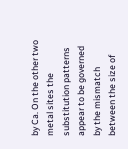by Ca. On the other two metal sites the substitution patterns appear to be governed by the mismatch between the size of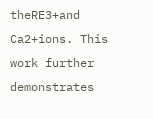theRE3+and Ca2+ions. This work further demonstrates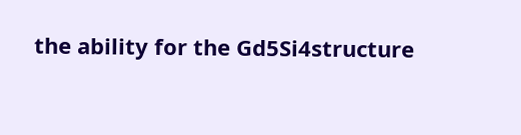the ability for the Gd5Si4structure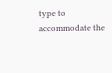type to accommodate the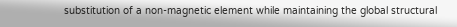substitution of a non‐magnetic element while maintaining the global structural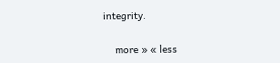integrity.

    more » « less